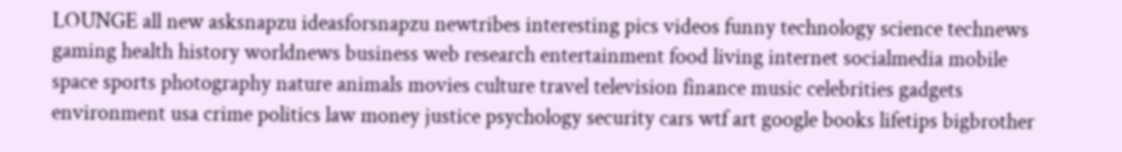LOUNGE all new asksnapzu ideasforsnapzu newtribes interesting pics videos funny technology science technews gaming health history worldnews business web research entertainment food living internet socialmedia mobile space sports photography nature animals movies culture travel television finance music celebrities gadgets environment usa crime politics law money justice psychology security cars wtf art google books lifetips bigbrother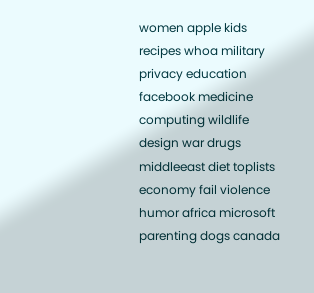women apple kids recipes whoa military privacy education facebook medicine computing wildlife design war drugs middleeast diet toplists economy fail violence humor africa microsoft parenting dogs canada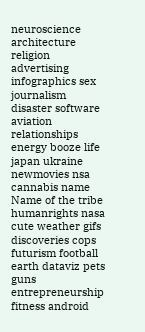neuroscience architecture religion advertising infographics sex journalism disaster software aviation relationships energy booze life japan ukraine newmovies nsa cannabis name Name of the tribe humanrights nasa cute weather gifs discoveries cops futurism football earth dataviz pets guns entrepreneurship fitness android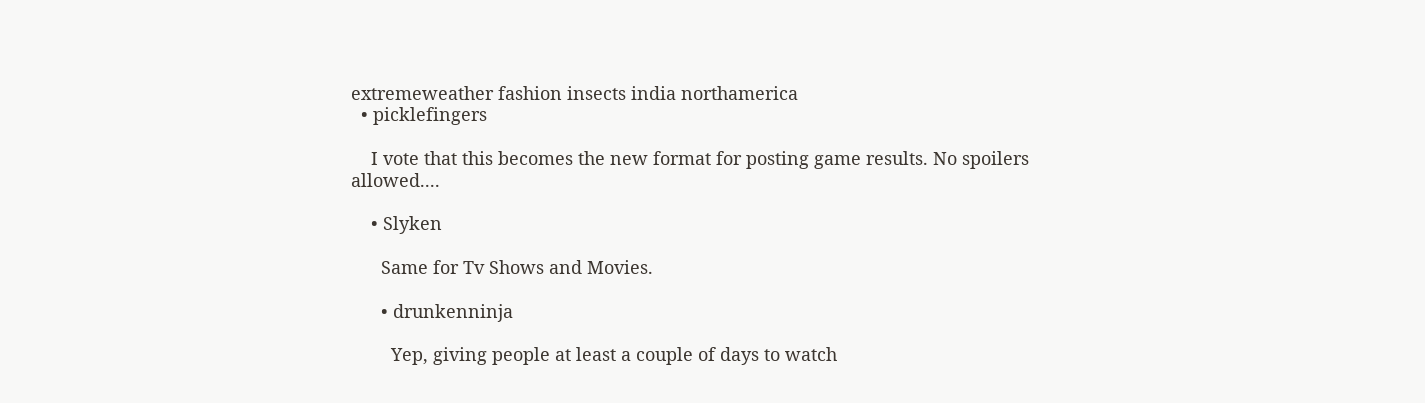extremeweather fashion insects india northamerica
  • picklefingers

    I vote that this becomes the new format for posting game results. No spoilers allowed....

    • Slyken

      Same for Tv Shows and Movies.

      • drunkenninja

        Yep, giving people at least a couple of days to watch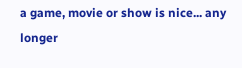a game, movie or show is nice... any longer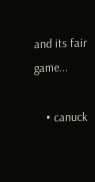and its fair game...

    • canuck